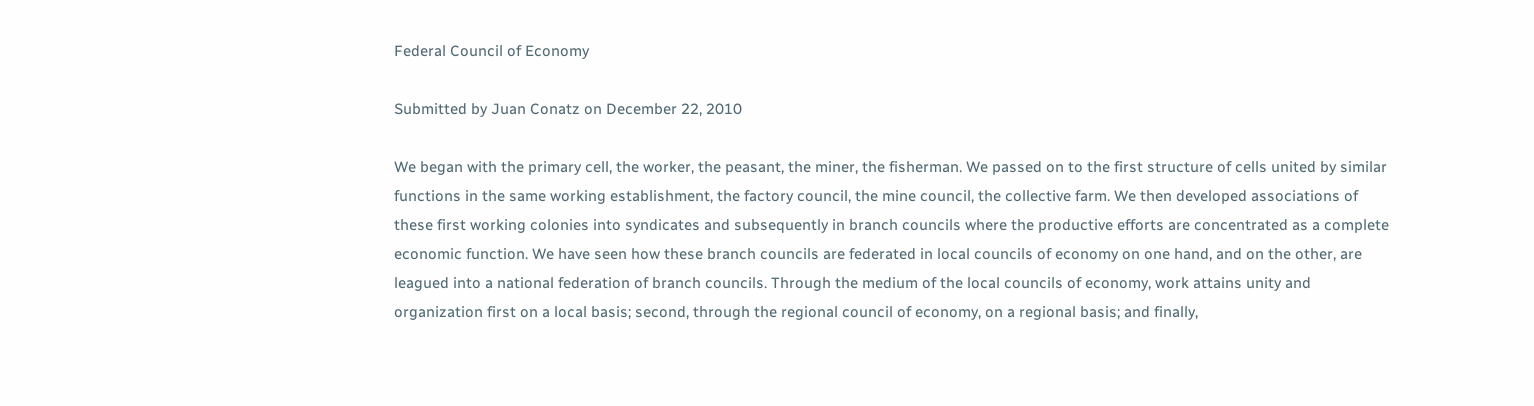Federal Council of Economy

Submitted by Juan Conatz on December 22, 2010

We began with the primary cell, the worker, the peasant, the miner, the fisherman. We passed on to the first structure of cells united by similar functions in the same working establishment, the factory council, the mine council, the collective farm. We then developed associations of these first working colonies into syndicates and subsequently in branch councils where the productive efforts are concentrated as a complete economic function. We have seen how these branch councils are federated in local councils of economy on one hand, and on the other, are leagued into a national federation of branch councils. Through the medium of the local councils of economy, work attains unity and organization first on a local basis; second, through the regional council of economy, on a regional basis; and finally,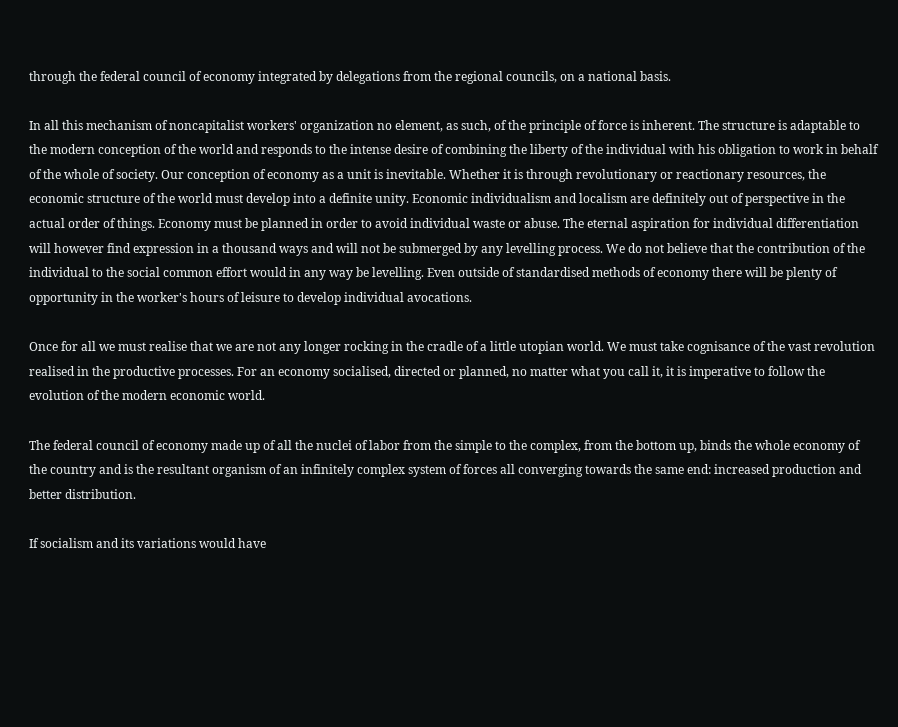through the federal council of economy integrated by delegations from the regional councils, on a national basis.

In all this mechanism of noncapitalist workers' organization no element, as such, of the principle of force is inherent. The structure is adaptable to the modern conception of the world and responds to the intense desire of combining the liberty of the individual with his obligation to work in behalf of the whole of society. Our conception of economy as a unit is inevitable. Whether it is through revolutionary or reactionary resources, the economic structure of the world must develop into a definite unity. Economic individualism and localism are definitely out of perspective in the actual order of things. Economy must be planned in order to avoid individual waste or abuse. The eternal aspiration for individual differentiation will however find expression in a thousand ways and will not be submerged by any levelling process. We do not believe that the contribution of the individual to the social common effort would in any way be levelling. Even outside of standardised methods of economy there will be plenty of opportunity in the worker's hours of leisure to develop individual avocations.

Once for all we must realise that we are not any longer rocking in the cradle of a little utopian world. We must take cognisance of the vast revolution realised in the productive processes. For an economy socialised, directed or planned, no matter what you call it, it is imperative to follow the evolution of the modern economic world.

The federal council of economy made up of all the nuclei of labor from the simple to the complex, from the bottom up, binds the whole economy of the country and is the resultant organism of an infinitely complex system of forces all converging towards the same end: increased production and better distribution.

If socialism and its variations would have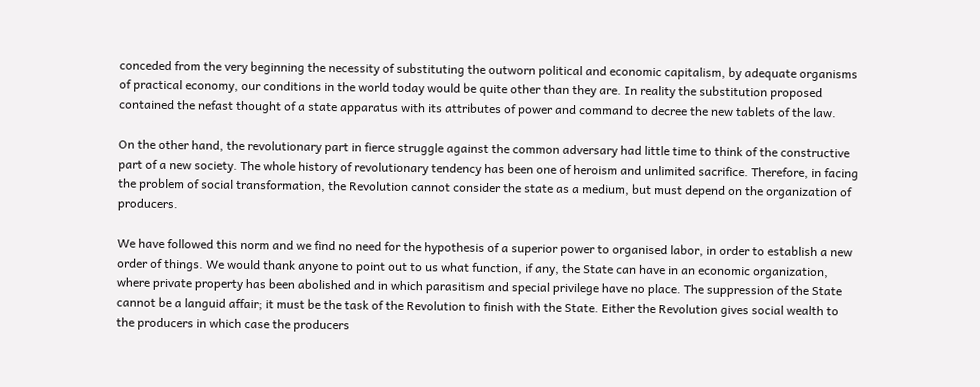conceded from the very beginning the necessity of substituting the outworn political and economic capitalism, by adequate organisms of practical economy, our conditions in the world today would be quite other than they are. In reality the substitution proposed contained the nefast thought of a state apparatus with its attributes of power and command to decree the new tablets of the law.

On the other hand, the revolutionary part in fierce struggle against the common adversary had little time to think of the constructive part of a new society. The whole history of revolutionary tendency has been one of heroism and unlimited sacrifice. Therefore, in facing the problem of social transformation, the Revolution cannot consider the state as a medium, but must depend on the organization of producers.

We have followed this norm and we find no need for the hypothesis of a superior power to organised labor, in order to establish a new order of things. We would thank anyone to point out to us what function, if any, the State can have in an economic organization, where private property has been abolished and in which parasitism and special privilege have no place. The suppression of the State cannot be a languid affair; it must be the task of the Revolution to finish with the State. Either the Revolution gives social wealth to the producers in which case the producers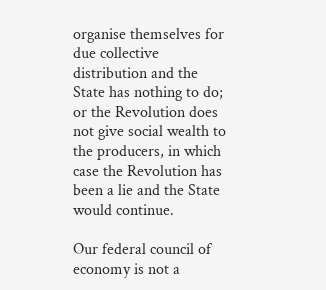organise themselves for due collective distribution and the State has nothing to do; or the Revolution does not give social wealth to the producers, in which case the Revolution has been a lie and the State would continue.

Our federal council of economy is not a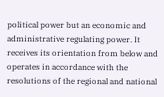political power but an economic and administrative regulating power. It receives its orientation from below and operates in accordance with the resolutions of the regional and national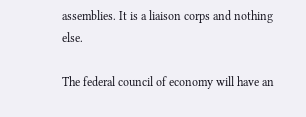assemblies. It is a liaison corps and nothing else.

The federal council of economy will have an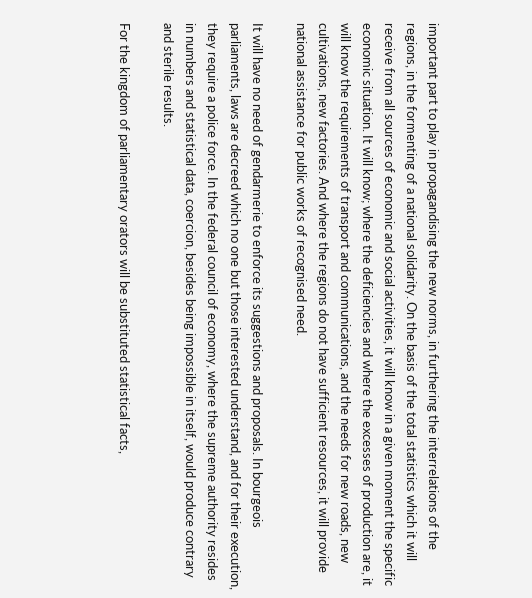important part to play in propagandising the new norms, in furthering the interrelations of the regions, in the formenting of a national solidarity. On the basis of the total statistics which it will receive from all sources of economic and social activities, it will know in a given moment the specific economic situation. It will know; where the deficiencies and where the excesses of production are, it will know the requirements of transport and communications, and the needs for new roads, new cultivations, new factories. And where the regions do not have sufficient resources, it will provide national assistance for public works of recognised need.

It will have no need of gendarmerie to enforce its suggestions and proposals. In bourgeois parliaments, laws are decreed which no one but those interested understand, and for their execution, they require a police force. In the federal council of economy, where the supreme authority resides in numbers and statistical data, coercion, besides being impossible in itself, would produce contrary and sterile results.

For the kingdom of parliamentary orators will be substituted statistical facts,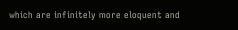which are infinitely more eloquent and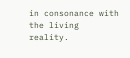in consonance with the living reality.